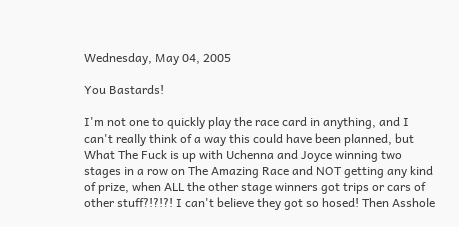Wednesday, May 04, 2005

You Bastards!

I'm not one to quickly play the race card in anything, and I can't really think of a way this could have been planned, but What The Fuck is up with Uchenna and Joyce winning two stages in a row on The Amazing Race and NOT getting any kind of prize, when ALL the other stage winners got trips or cars of other stuff?!?!?! I can't believe they got so hosed! Then Asshole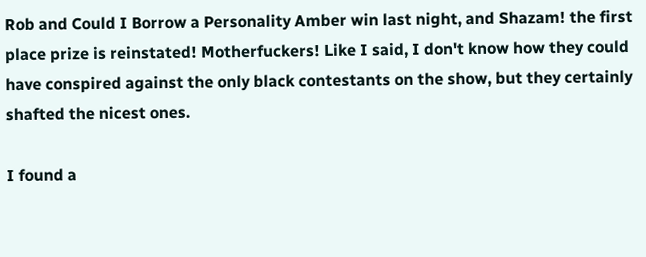Rob and Could I Borrow a Personality Amber win last night, and Shazam! the first place prize is reinstated! Motherfuckers! Like I said, I don't know how they could have conspired against the only black contestants on the show, but they certainly shafted the nicest ones.

I found a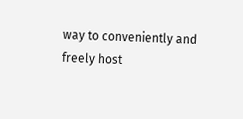way to conveniently and freely host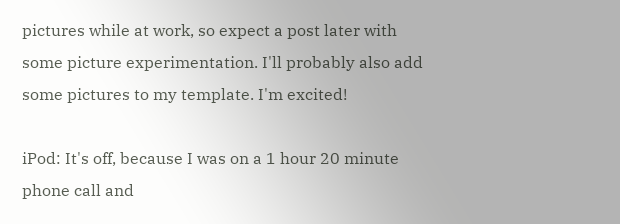pictures while at work, so expect a post later with some picture experimentation. I'll probably also add some pictures to my template. I'm excited!

iPod: It's off, because I was on a 1 hour 20 minute phone call and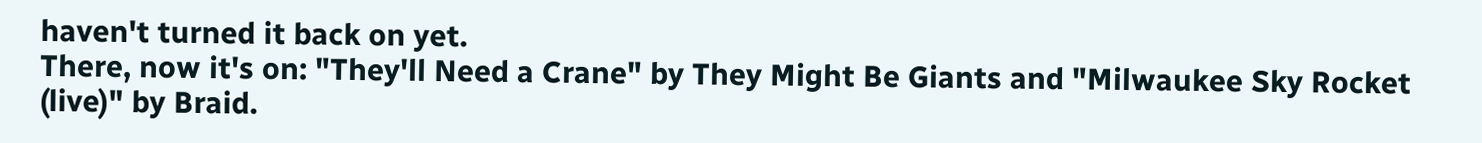haven't turned it back on yet.
There, now it's on: "They'll Need a Crane" by They Might Be Giants and "Milwaukee Sky Rocket (live)" by Braid.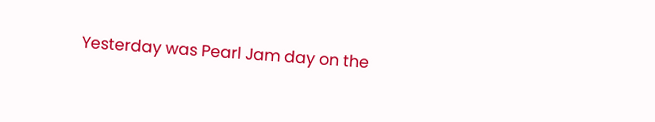Yesterday was Pearl Jam day on the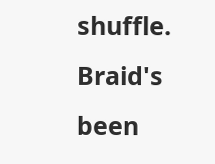shuffle. Braid's been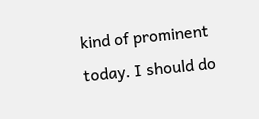kind of prominent today. I should do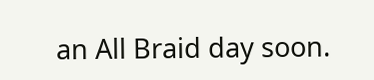an All Braid day soon.